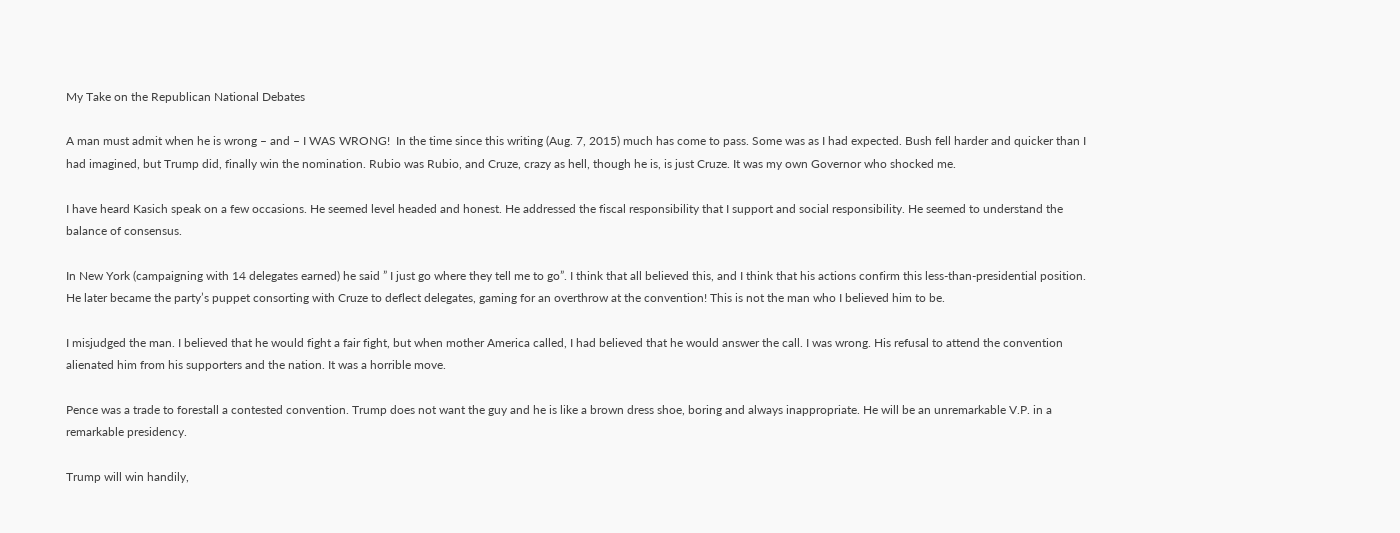My Take on the Republican National Debates

A man must admit when he is wrong – and – I WAS WRONG!  In the time since this writing (Aug. 7, 2015) much has come to pass. Some was as I had expected. Bush fell harder and quicker than I had imagined, but Trump did, finally win the nomination. Rubio was Rubio, and Cruze, crazy as hell, though he is, is just Cruze. It was my own Governor who shocked me.

I have heard Kasich speak on a few occasions. He seemed level headed and honest. He addressed the fiscal responsibility that I support and social responsibility. He seemed to understand the balance of consensus.

In New York (campaigning with 14 delegates earned) he said ” I just go where they tell me to go”. I think that all believed this, and I think that his actions confirm this less-than-presidential position. He later became the party’s puppet consorting with Cruze to deflect delegates, gaming for an overthrow at the convention! This is not the man who I believed him to be.

I misjudged the man. I believed that he would fight a fair fight, but when mother America called, I had believed that he would answer the call. I was wrong. His refusal to attend the convention alienated him from his supporters and the nation. It was a horrible move.

Pence was a trade to forestall a contested convention. Trump does not want the guy and he is like a brown dress shoe, boring and always inappropriate. He will be an unremarkable V.P. in a remarkable presidency.

Trump will win handily,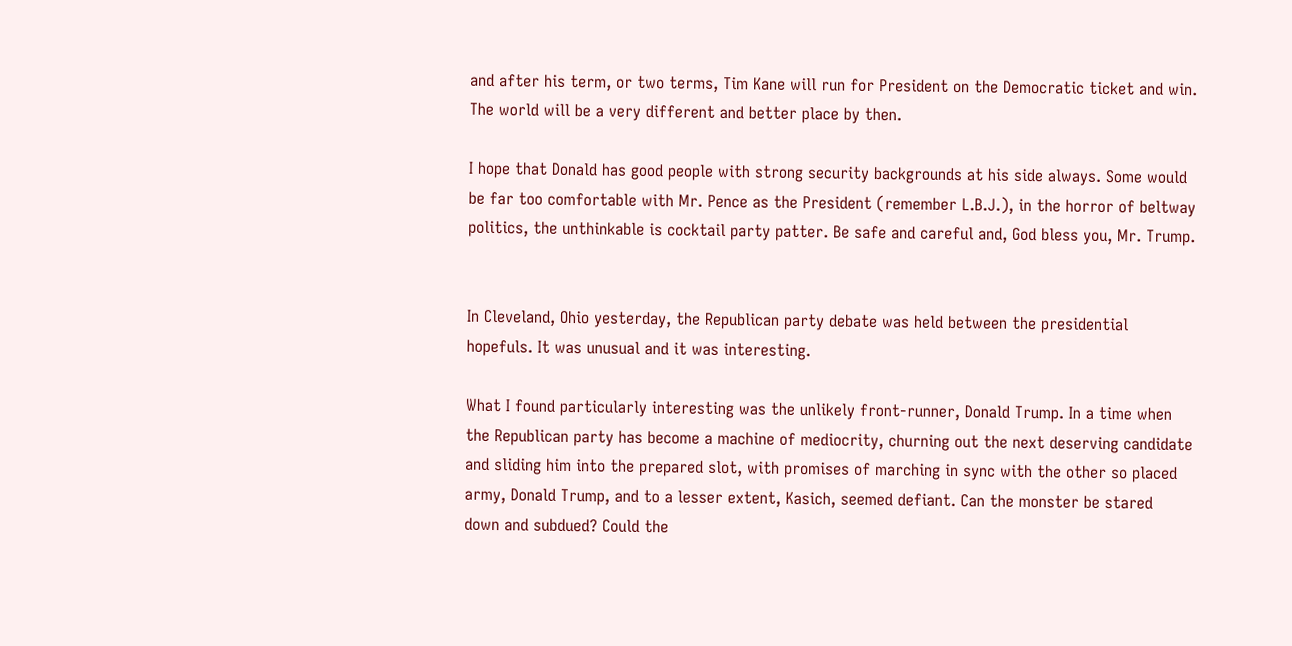and after his term, or two terms, Tim Kane will run for President on the Democratic ticket and win. The world will be a very different and better place by then.

I hope that Donald has good people with strong security backgrounds at his side always. Some would be far too comfortable with Mr. Pence as the President (remember L.B.J.), in the horror of beltway politics, the unthinkable is cocktail party patter. Be safe and careful and, God bless you, Mr. Trump.


In Cleveland, Ohio yesterday, the Republican party debate was held between the presidential hopefuls. It was unusual and it was interesting.

What I found particularly interesting was the unlikely front-runner, Donald Trump. In a time when the Republican party has become a machine of mediocrity, churning out the next deserving candidate and sliding him into the prepared slot, with promises of marching in sync with the other so placed army, Donald Trump, and to a lesser extent, Kasich, seemed defiant. Can the monster be stared down and subdued? Could the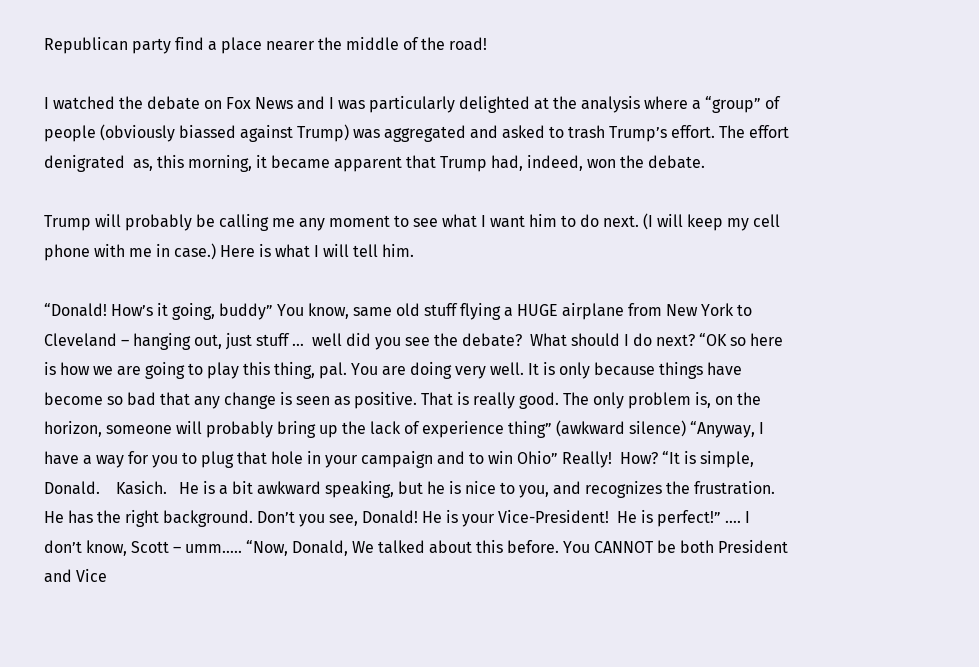Republican party find a place nearer the middle of the road!

I watched the debate on Fox News and I was particularly delighted at the analysis where a “group” of people (obviously biassed against Trump) was aggregated and asked to trash Trump’s effort. The effort denigrated  as, this morning, it became apparent that Trump had, indeed, won the debate.

Trump will probably be calling me any moment to see what I want him to do next. (I will keep my cell phone with me in case.) Here is what I will tell him.

“Donald! How’s it going, buddy” You know, same old stuff flying a HUGE airplane from New York to Cleveland – hanging out, just stuff …  well did you see the debate?  What should I do next? “OK so here is how we are going to play this thing, pal. You are doing very well. It is only because things have become so bad that any change is seen as positive. That is really good. The only problem is, on the horizon, someone will probably bring up the lack of experience thing” (awkward silence) “Anyway, I have a way for you to plug that hole in your campaign and to win Ohio” Really!  How? “It is simple, Donald.    Kasich.   He is a bit awkward speaking, but he is nice to you, and recognizes the frustration. He has the right background. Don’t you see, Donald! He is your Vice-President!  He is perfect!” …. I don’t know, Scott – umm….. “Now, Donald, We talked about this before. You CANNOT be both President and Vice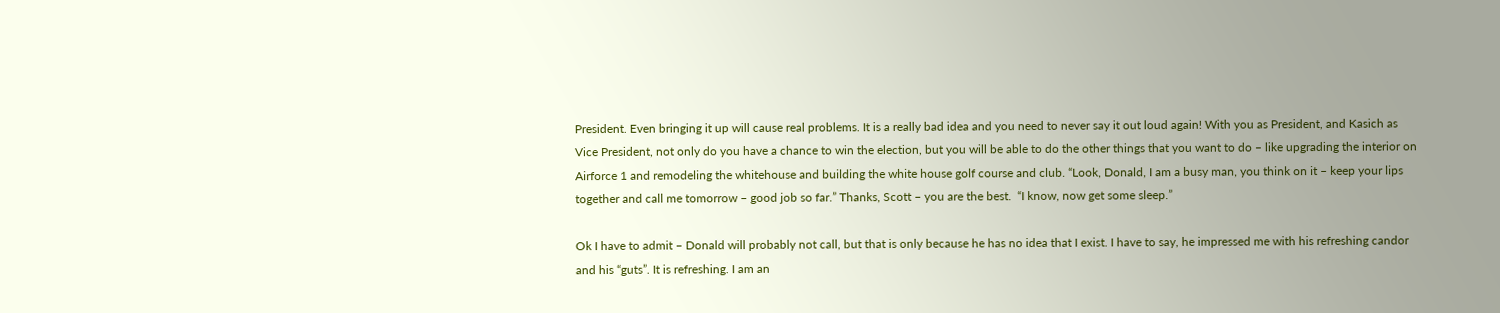President. Even bringing it up will cause real problems. It is a really bad idea and you need to never say it out loud again! With you as President, and Kasich as Vice President, not only do you have a chance to win the election, but you will be able to do the other things that you want to do – like upgrading the interior on Airforce 1 and remodeling the whitehouse and building the white house golf course and club. “Look, Donald, I am a busy man, you think on it – keep your lips together and call me tomorrow – good job so far.” Thanks, Scott – you are the best.  “I know, now get some sleep.”

Ok I have to admit – Donald will probably not call, but that is only because he has no idea that I exist. I have to say, he impressed me with his refreshing candor and his “guts”. It is refreshing. I am an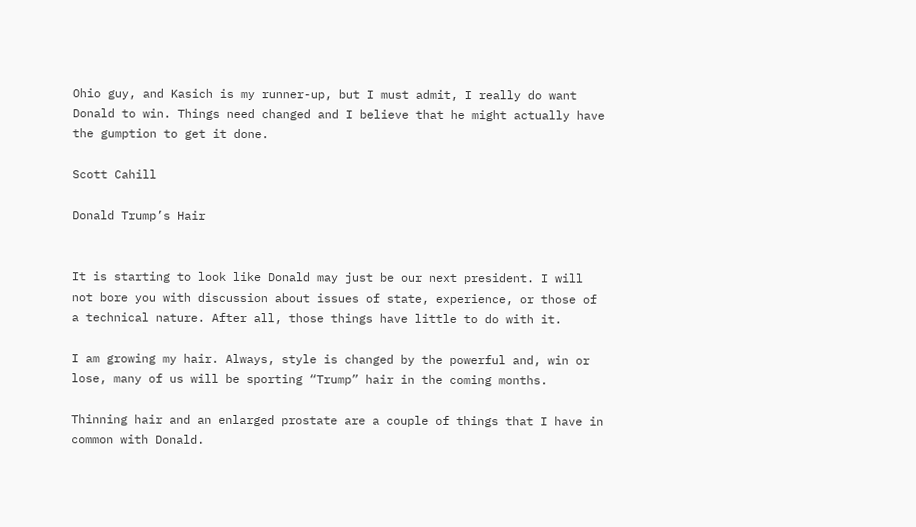Ohio guy, and Kasich is my runner-up, but I must admit, I really do want Donald to win. Things need changed and I believe that he might actually have the gumption to get it done.

Scott Cahill

Donald Trump’s Hair


It is starting to look like Donald may just be our next president. I will not bore you with discussion about issues of state, experience, or those of a technical nature. After all, those things have little to do with it.

I am growing my hair. Always, style is changed by the powerful and, win or lose, many of us will be sporting “Trump” hair in the coming months.

Thinning hair and an enlarged prostate are a couple of things that I have in common with Donald.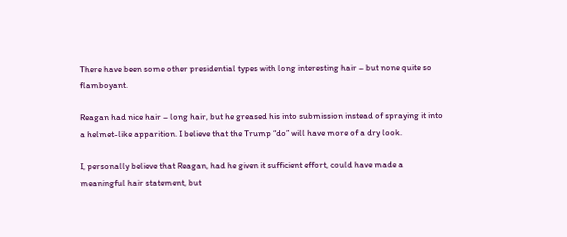There have been some other presidential types with long interesting hair – but none quite so flamboyant.

Reagan had nice hair – long hair, but he greased his into submission instead of spraying it into a helmet-like apparition. I believe that the Trump “do” will have more of a dry look.

I, personally believe that Reagan, had he given it sufficient effort, could have made a meaningful hair statement, but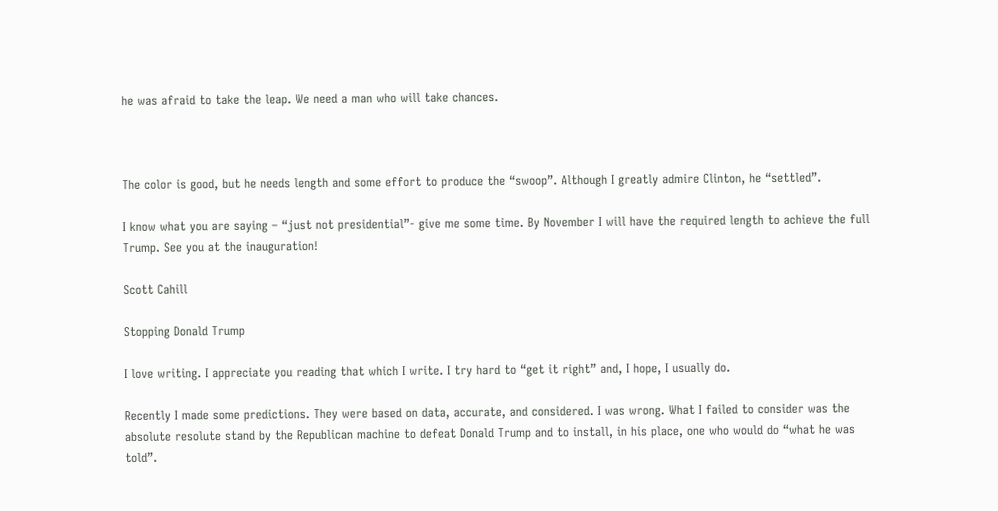he was afraid to take the leap. We need a man who will take chances.



The color is good, but he needs length and some effort to produce the “swoop”. Although I greatly admire Clinton, he “settled”.

I know what you are saying – “just not presidential”- give me some time. By November I will have the required length to achieve the full Trump. See you at the inauguration!

Scott Cahill

Stopping Donald Trump

I love writing. I appreciate you reading that which I write. I try hard to “get it right” and, I hope, I usually do.

Recently I made some predictions. They were based on data, accurate, and considered. I was wrong. What I failed to consider was the absolute resolute stand by the Republican machine to defeat Donald Trump and to install, in his place, one who would do “what he was told”.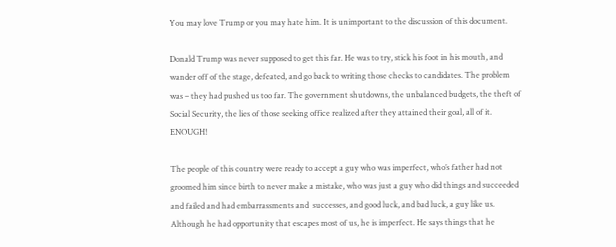You may love Trump or you may hate him. It is unimportant to the discussion of this document.

Donald Trump was never supposed to get this far. He was to try, stick his foot in his mouth, and wander off of the stage, defeated, and go back to writing those checks to candidates. The problem was – they had pushed us too far. The government shutdowns, the unbalanced budgets, the theft of Social Security, the lies of those seeking office realized after they attained their goal, all of it. ENOUGH!

The people of this country were ready to accept a guy who was imperfect, who’s father had not groomed him since birth to never make a mistake, who was just a guy who did things and succeeded and failed and had embarrassments and  successes, and good luck, and bad luck, a guy like us. Although he had opportunity that escapes most of us, he is imperfect. He says things that he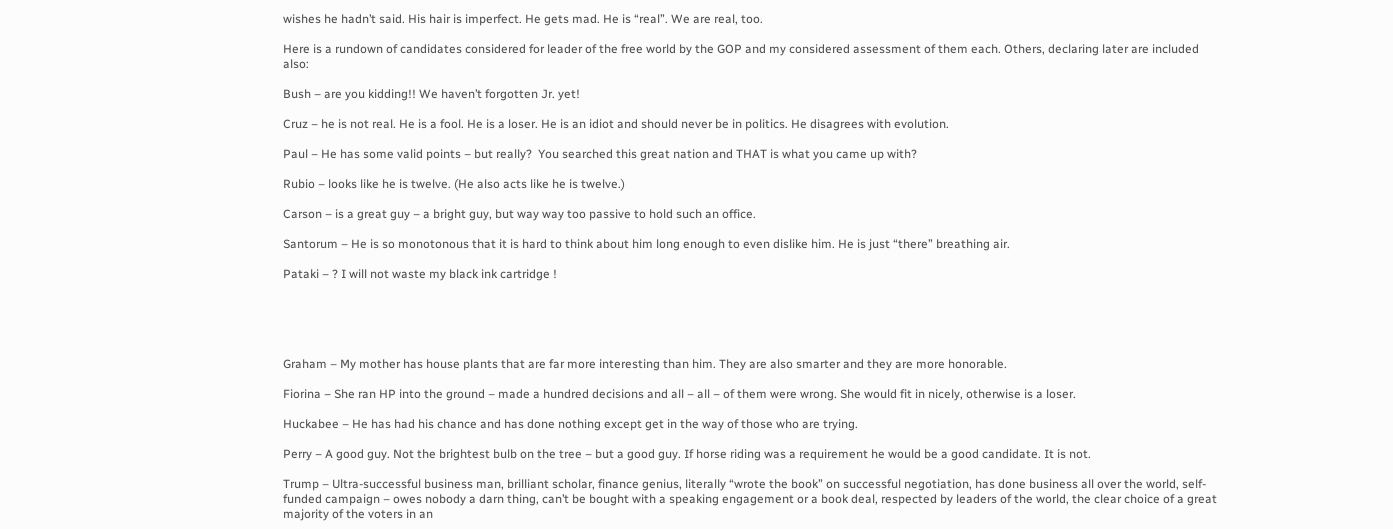wishes he hadn’t said. His hair is imperfect. He gets mad. He is “real”. We are real, too.

Here is a rundown of candidates considered for leader of the free world by the GOP and my considered assessment of them each. Others, declaring later are included also:

Bush – are you kidding!! We haven’t forgotten Jr. yet!

Cruz – he is not real. He is a fool. He is a loser. He is an idiot and should never be in politics. He disagrees with evolution.

Paul – He has some valid points – but really?  You searched this great nation and THAT is what you came up with?

Rubio – looks like he is twelve. (He also acts like he is twelve.)

Carson – is a great guy – a bright guy, but way way too passive to hold such an office.

Santorum – He is so monotonous that it is hard to think about him long enough to even dislike him. He is just “there” breathing air.

Pataki – ? I will not waste my black ink cartridge !





Graham – My mother has house plants that are far more interesting than him. They are also smarter and they are more honorable.

Fiorina – She ran HP into the ground – made a hundred decisions and all – all – of them were wrong. She would fit in nicely, otherwise is a loser.

Huckabee – He has had his chance and has done nothing except get in the way of those who are trying.

Perry – A good guy. Not the brightest bulb on the tree – but a good guy. If horse riding was a requirement he would be a good candidate. It is not.

Trump – Ultra-successful business man, brilliant scholar, finance genius, literally “wrote the book” on successful negotiation, has done business all over the world, self-funded campaign – owes nobody a darn thing, can’t be bought with a speaking engagement or a book deal, respected by leaders of the world, the clear choice of a great majority of the voters in an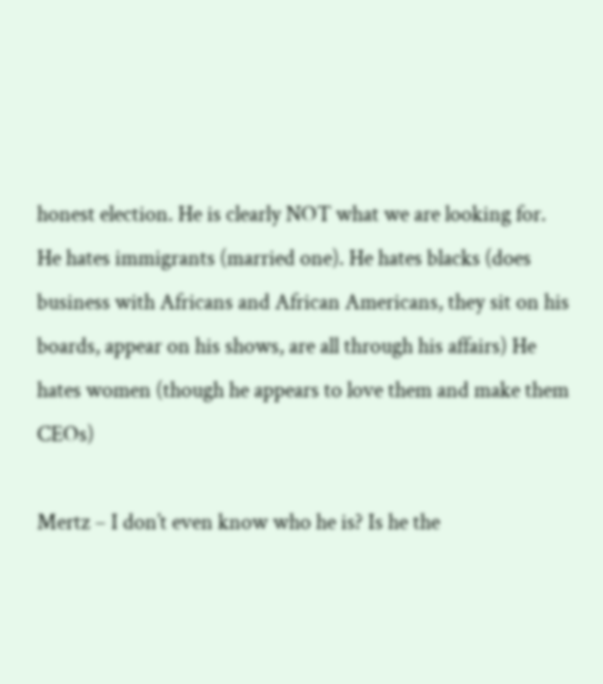honest election. He is clearly NOT what we are looking for. He hates immigrants (married one). He hates blacks (does business with Africans and African Americans, they sit on his boards, appear on his shows, are all through his affairs) He hates women (though he appears to love them and make them CEOs)

Mertz – I don’t even know who he is? Is he the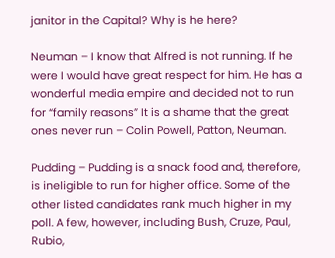janitor in the Capital? Why is he here?

Neuman – I know that Alfred is not running. If he were I would have great respect for him. He has a wonderful media empire and decided not to run for “family reasons” It is a shame that the great ones never run – Colin Powell, Patton, Neuman.

Pudding – Pudding is a snack food and, therefore, is ineligible to run for higher office. Some of the other listed candidates rank much higher in my poll. A few, however, including Bush, Cruze, Paul, Rubio,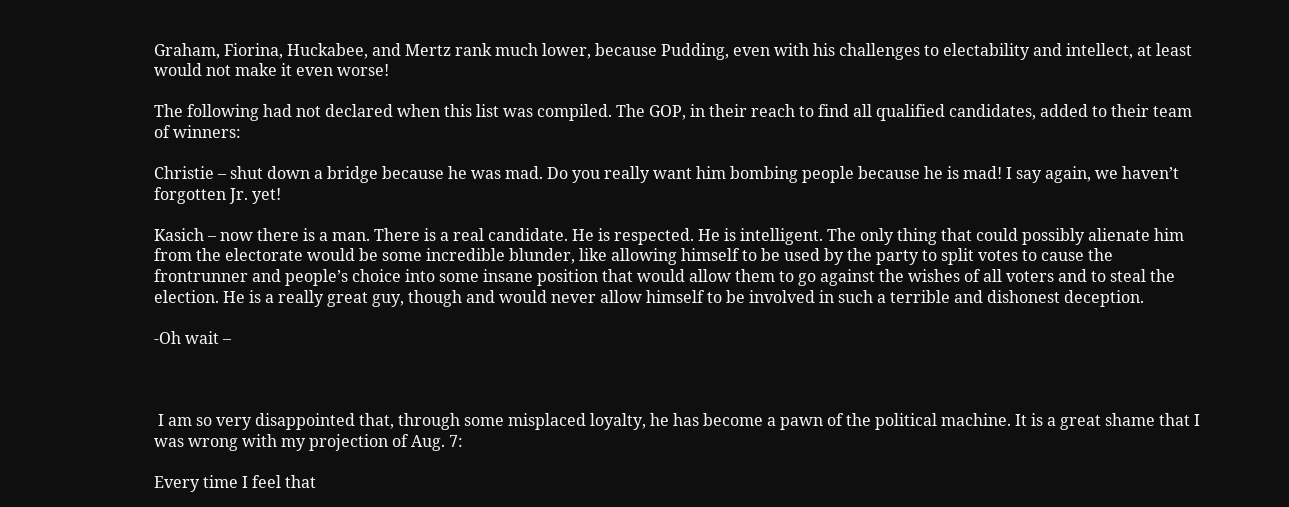Graham, Fiorina, Huckabee, and Mertz rank much lower, because Pudding, even with his challenges to electability and intellect, at least would not make it even worse!

The following had not declared when this list was compiled. The GOP, in their reach to find all qualified candidates, added to their team of winners:

Christie – shut down a bridge because he was mad. Do you really want him bombing people because he is mad! I say again, we haven’t forgotten Jr. yet!

Kasich – now there is a man. There is a real candidate. He is respected. He is intelligent. The only thing that could possibly alienate him from the electorate would be some incredible blunder, like allowing himself to be used by the party to split votes to cause the frontrunner and people’s choice into some insane position that would allow them to go against the wishes of all voters and to steal the election. He is a really great guy, though and would never allow himself to be involved in such a terrible and dishonest deception.

-Oh wait –



 I am so very disappointed that, through some misplaced loyalty, he has become a pawn of the political machine. It is a great shame that I was wrong with my projection of Aug. 7:

Every time I feel that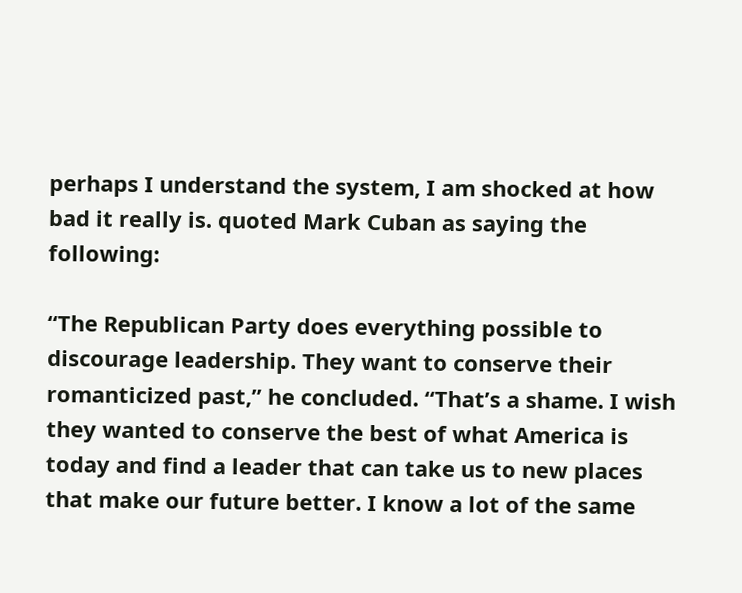perhaps I understand the system, I am shocked at how bad it really is. quoted Mark Cuban as saying the following:

“The Republican Party does everything possible to discourage leadership. They want to conserve their romanticized past,” he concluded. “That’s a shame. I wish they wanted to conserve the best of what America is today and find a leader that can take us to new places that make our future better. I know a lot of the same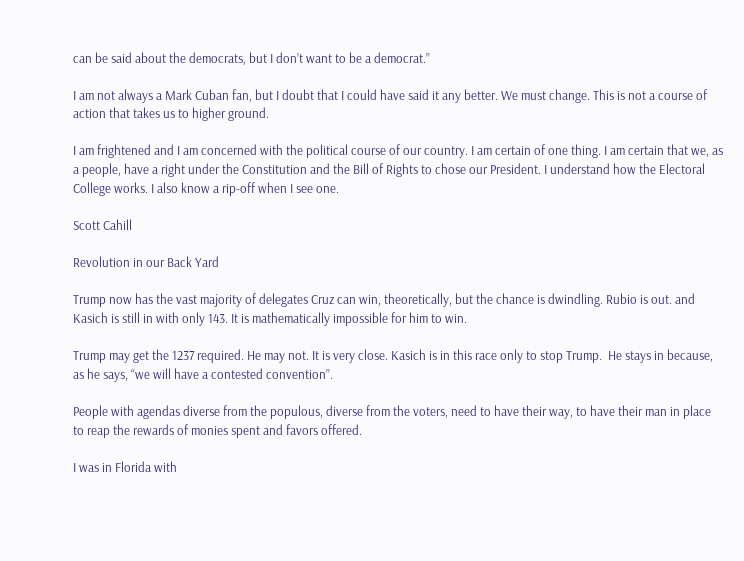can be said about the democrats, but I don’t want to be a democrat.”

I am not always a Mark Cuban fan, but I doubt that I could have said it any better. We must change. This is not a course of action that takes us to higher ground.

I am frightened and I am concerned with the political course of our country. I am certain of one thing. I am certain that we, as a people, have a right under the Constitution and the Bill of Rights to chose our President. I understand how the Electoral College works. I also know a rip-off when I see one.

Scott Cahill

Revolution in our Back Yard

Trump now has the vast majority of delegates Cruz can win, theoretically, but the chance is dwindling. Rubio is out. and Kasich is still in with only 143. It is mathematically impossible for him to win.

Trump may get the 1237 required. He may not. It is very close. Kasich is in this race only to stop Trump.  He stays in because, as he says, “we will have a contested convention”.

People with agendas diverse from the populous, diverse from the voters, need to have their way, to have their man in place to reap the rewards of monies spent and favors offered.

I was in Florida with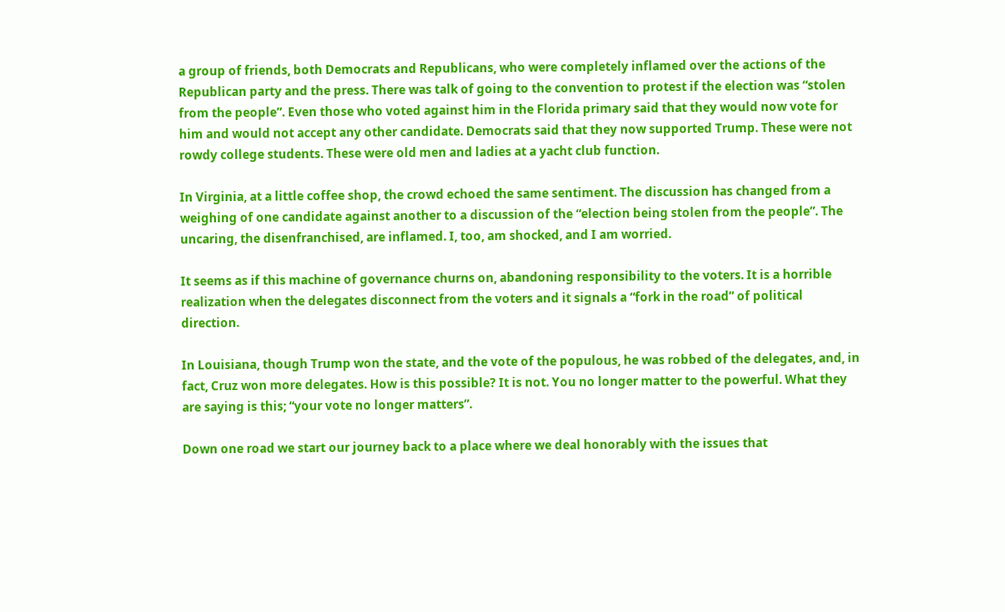a group of friends, both Democrats and Republicans, who were completely inflamed over the actions of the Republican party and the press. There was talk of going to the convention to protest if the election was “stolen from the people”. Even those who voted against him in the Florida primary said that they would now vote for him and would not accept any other candidate. Democrats said that they now supported Trump. These were not rowdy college students. These were old men and ladies at a yacht club function.

In Virginia, at a little coffee shop, the crowd echoed the same sentiment. The discussion has changed from a weighing of one candidate against another to a discussion of the “election being stolen from the people”. The uncaring, the disenfranchised, are inflamed. I, too, am shocked, and I am worried.

It seems as if this machine of governance churns on, abandoning responsibility to the voters. It is a horrible realization when the delegates disconnect from the voters and it signals a “fork in the road” of political direction.

In Louisiana, though Trump won the state, and the vote of the populous, he was robbed of the delegates, and, in fact, Cruz won more delegates. How is this possible? It is not. You no longer matter to the powerful. What they are saying is this; “your vote no longer matters”.

Down one road we start our journey back to a place where we deal honorably with the issues that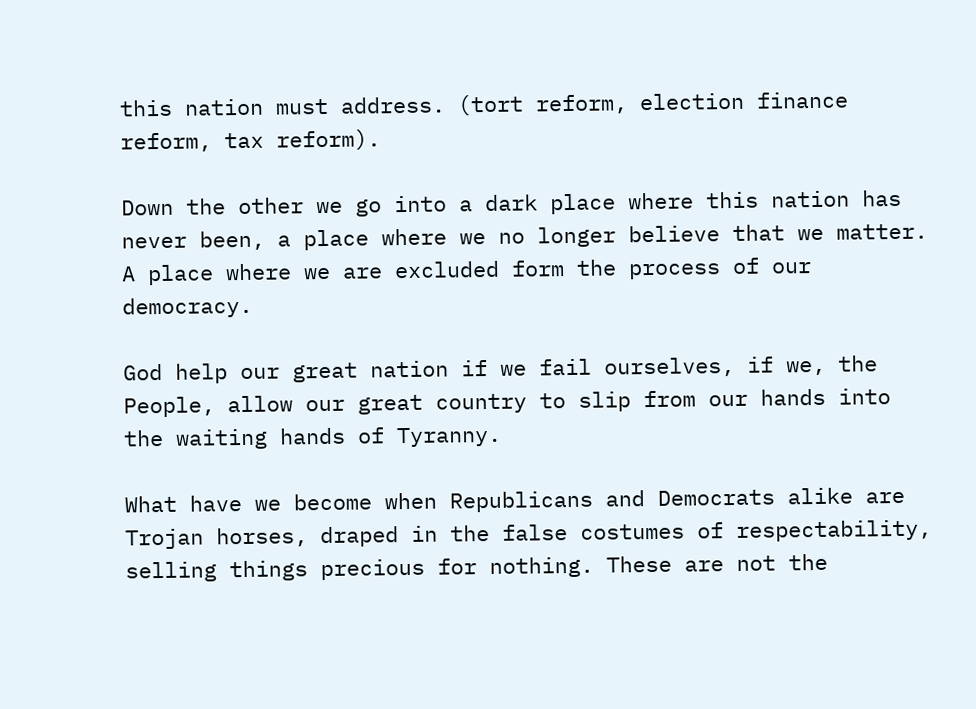this nation must address. (tort reform, election finance reform, tax reform).

Down the other we go into a dark place where this nation has never been, a place where we no longer believe that we matter. A place where we are excluded form the process of our democracy.

God help our great nation if we fail ourselves, if we, the People, allow our great country to slip from our hands into the waiting hands of Tyranny.

What have we become when Republicans and Democrats alike are Trojan horses, draped in the false costumes of respectability, selling things precious for nothing. These are not the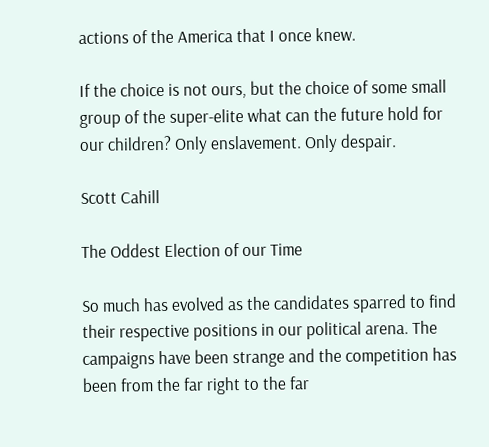actions of the America that I once knew.

If the choice is not ours, but the choice of some small group of the super-elite what can the future hold for our children? Only enslavement. Only despair.

Scott Cahill

The Oddest Election of our Time

So much has evolved as the candidates sparred to find their respective positions in our political arena. The campaigns have been strange and the competition has been from the far right to the far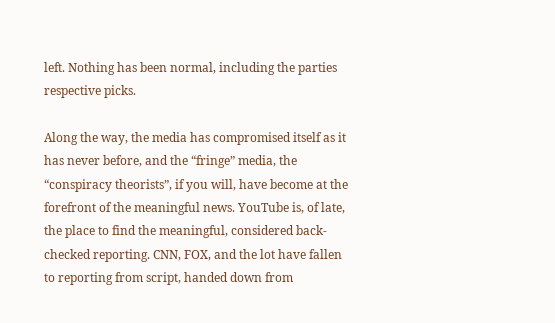left. Nothing has been normal, including the parties respective picks.

Along the way, the media has compromised itself as it has never before, and the “fringe” media, the “conspiracy theorists”, if you will, have become at the forefront of the meaningful news. YouTube is, of late, the place to find the meaningful, considered back-checked reporting. CNN, FOX, and the lot have fallen to reporting from script, handed down from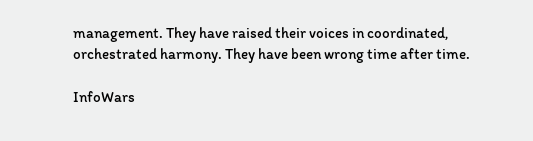management. They have raised their voices in coordinated, orchestrated harmony. They have been wrong time after time.

InfoWars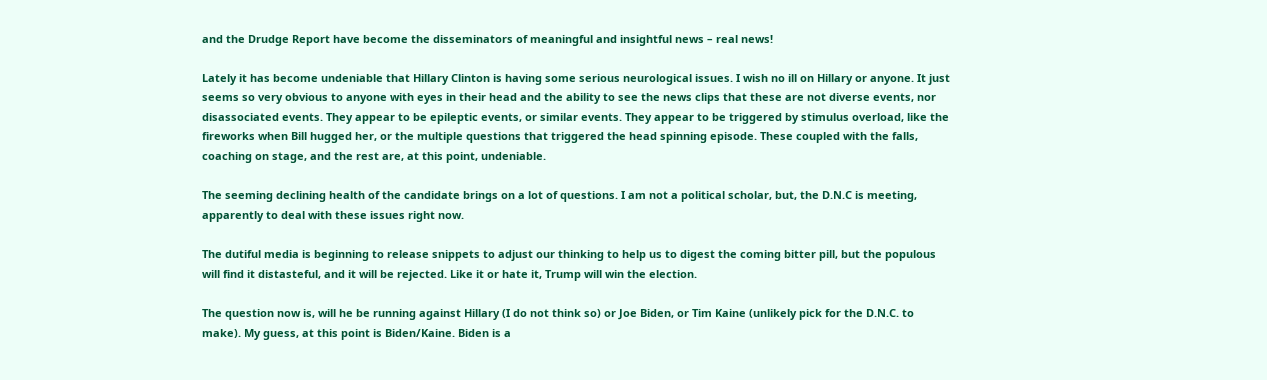and the Drudge Report have become the disseminators of meaningful and insightful news – real news!

Lately it has become undeniable that Hillary Clinton is having some serious neurological issues. I wish no ill on Hillary or anyone. It just seems so very obvious to anyone with eyes in their head and the ability to see the news clips that these are not diverse events, nor disassociated events. They appear to be epileptic events, or similar events. They appear to be triggered by stimulus overload, like the fireworks when Bill hugged her, or the multiple questions that triggered the head spinning episode. These coupled with the falls, coaching on stage, and the rest are, at this point, undeniable.

The seeming declining health of the candidate brings on a lot of questions. I am not a political scholar, but, the D.N.C is meeting, apparently to deal with these issues right now.

The dutiful media is beginning to release snippets to adjust our thinking to help us to digest the coming bitter pill, but the populous will find it distasteful, and it will be rejected. Like it or hate it, Trump will win the election.

The question now is, will he be running against Hillary (I do not think so) or Joe Biden, or Tim Kaine (unlikely pick for the D.N.C. to make). My guess, at this point is Biden/Kaine. Biden is a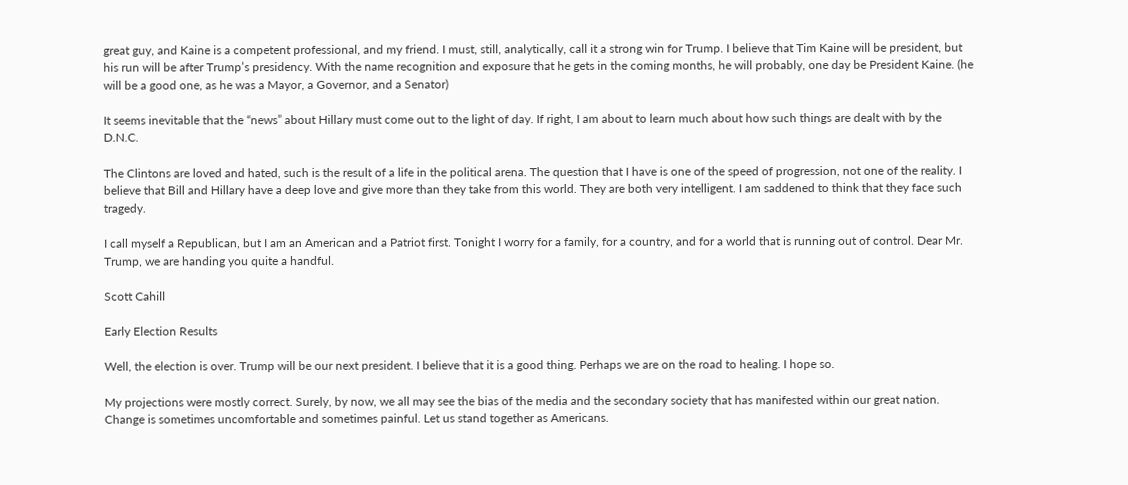great guy, and Kaine is a competent professional, and my friend. I must, still, analytically, call it a strong win for Trump. I believe that Tim Kaine will be president, but his run will be after Trump’s presidency. With the name recognition and exposure that he gets in the coming months, he will probably, one day be President Kaine. (he will be a good one, as he was a Mayor, a Governor, and a Senator)

It seems inevitable that the “news” about Hillary must come out to the light of day. If right, I am about to learn much about how such things are dealt with by the D.N.C.

The Clintons are loved and hated, such is the result of a life in the political arena. The question that I have is one of the speed of progression, not one of the reality. I believe that Bill and Hillary have a deep love and give more than they take from this world. They are both very intelligent. I am saddened to think that they face such tragedy.

I call myself a Republican, but I am an American and a Patriot first. Tonight I worry for a family, for a country, and for a world that is running out of control. Dear Mr. Trump, we are handing you quite a handful.

Scott Cahill

Early Election Results

Well, the election is over. Trump will be our next president. I believe that it is a good thing. Perhaps we are on the road to healing. I hope so.

My projections were mostly correct. Surely, by now, we all may see the bias of the media and the secondary society that has manifested within our great nation. Change is sometimes uncomfortable and sometimes painful. Let us stand together as Americans.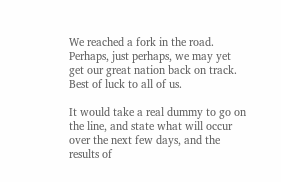We reached a fork in the road. Perhaps, just perhaps, we may yet get our great nation back on track. Best of luck to all of us.

It would take a real dummy to go on the line, and state what will occur over the next few days, and the results of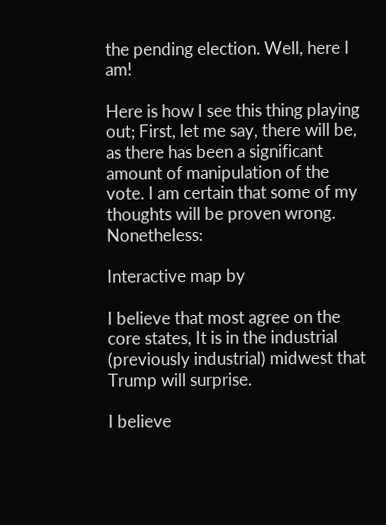the pending election. Well, here I am!

Here is how I see this thing playing out; First, let me say, there will be, as there has been a significant amount of manipulation of the vote. I am certain that some of my thoughts will be proven wrong. Nonetheless:

Interactive map by

I believe that most agree on the core states, It is in the industrial (previously industrial) midwest that Trump will surprise.

I believe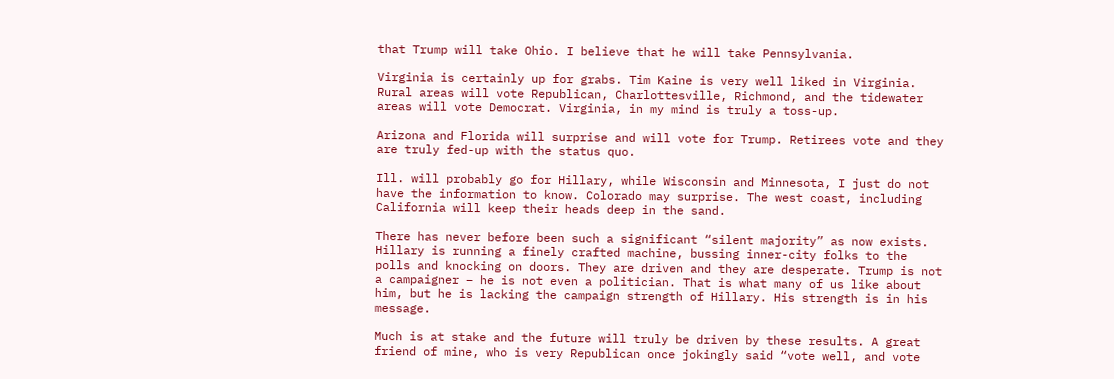that Trump will take Ohio. I believe that he will take Pennsylvania.

Virginia is certainly up for grabs. Tim Kaine is very well liked in Virginia. Rural areas will vote Republican, Charlottesville, Richmond, and the tidewater areas will vote Democrat. Virginia, in my mind is truly a toss-up.

Arizona and Florida will surprise and will vote for Trump. Retirees vote and they are truly fed-up with the status quo.

Ill. will probably go for Hillary, while Wisconsin and Minnesota, I just do not have the information to know. Colorado may surprise. The west coast, including California will keep their heads deep in the sand.

There has never before been such a significant “silent majority” as now exists. Hillary is running a finely crafted machine, bussing inner-city folks to the polls and knocking on doors. They are driven and they are desperate. Trump is not a campaigner – he is not even a politician. That is what many of us like about him, but he is lacking the campaign strength of Hillary. His strength is in his message.

Much is at stake and the future will truly be driven by these results. A great friend of mine, who is very Republican once jokingly said “vote well, and vote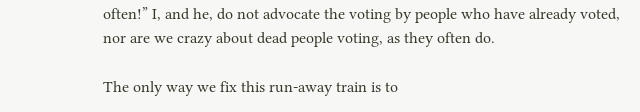often!” I, and he, do not advocate the voting by people who have already voted, nor are we crazy about dead people voting, as they often do.

The only way we fix this run-away train is to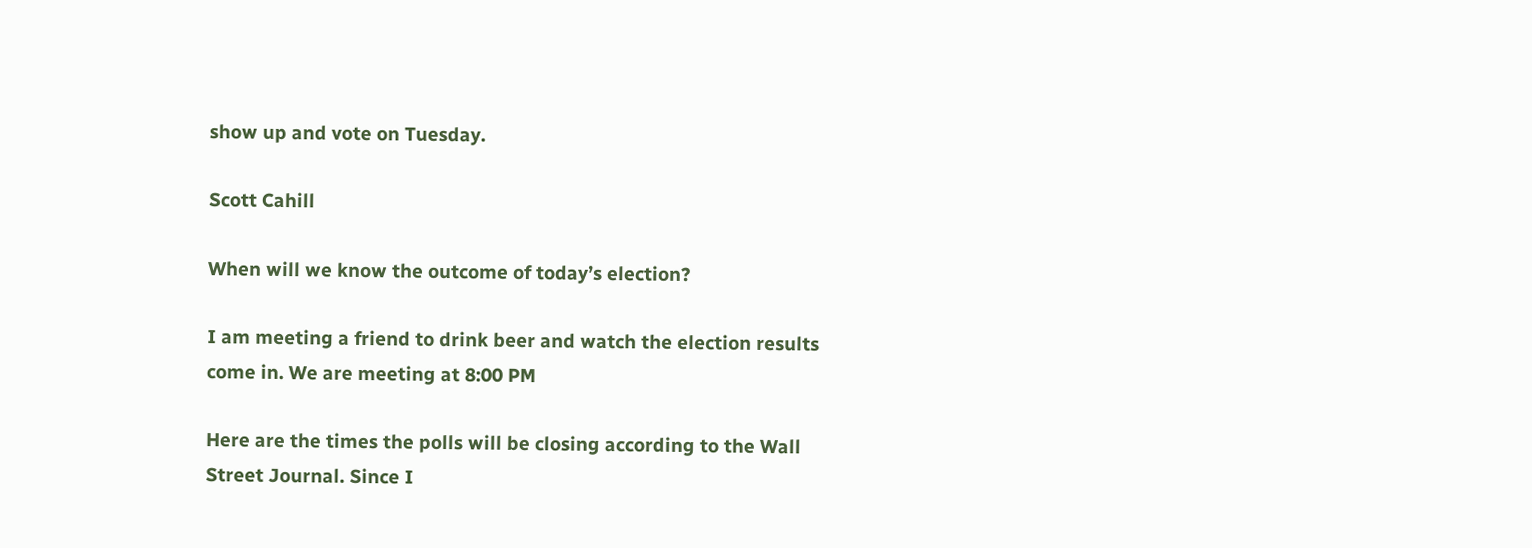show up and vote on Tuesday.

Scott Cahill

When will we know the outcome of today’s election?

I am meeting a friend to drink beer and watch the election results come in. We are meeting at 8:00 PM

Here are the times the polls will be closing according to the Wall Street Journal. Since I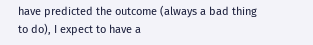have predicted the outcome (always a bad thing to do), I expect to have a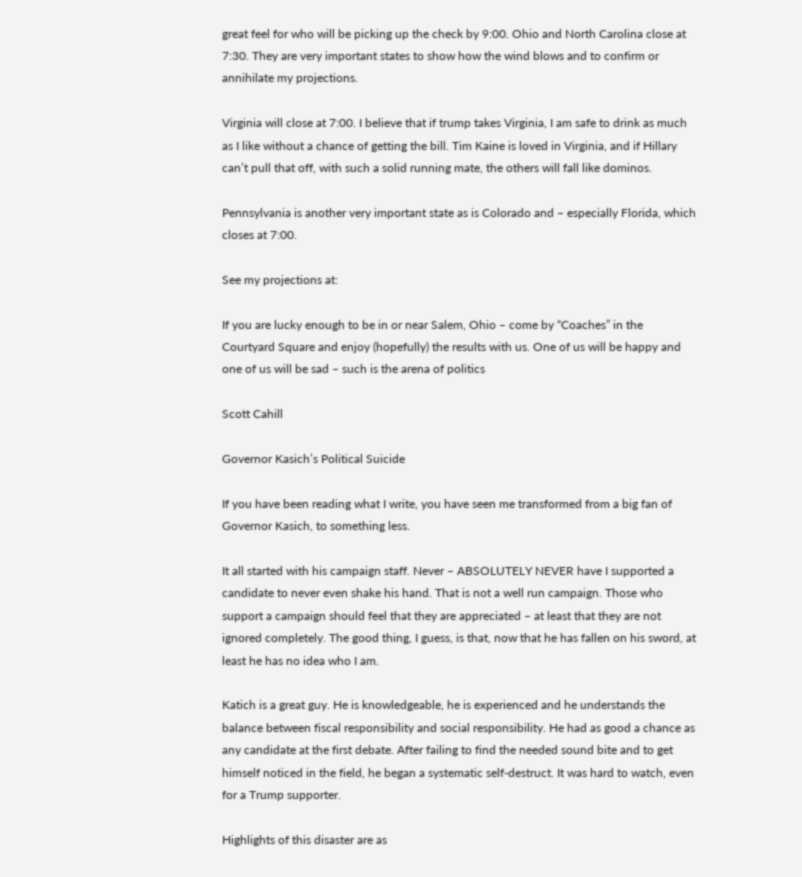great feel for who will be picking up the check by 9:00. Ohio and North Carolina close at 7:30. They are very important states to show how the wind blows and to confirm or annihilate my projections.

Virginia will close at 7:00. I believe that if trump takes Virginia, I am safe to drink as much as I like without a chance of getting the bill. Tim Kaine is loved in Virginia, and if Hillary can’t pull that off, with such a solid running mate, the others will fall like dominos.

Pennsylvania is another very important state as is Colorado and – especially Florida, which closes at 7:00.

See my projections at:

If you are lucky enough to be in or near Salem, Ohio – come by “Coaches” in the Courtyard Square and enjoy (hopefully) the results with us. One of us will be happy and one of us will be sad – such is the arena of politics

Scott Cahill

Governor Kasich’s Political Suicide

If you have been reading what I write, you have seen me transformed from a big fan of Governor Kasich, to something less.

It all started with his campaign staff. Never – ABSOLUTELY NEVER have I supported a candidate to never even shake his hand. That is not a well run campaign. Those who support a campaign should feel that they are appreciated – at least that they are not ignored completely. The good thing, I guess, is that, now that he has fallen on his sword, at least he has no idea who I am.

Katich is a great guy. He is knowledgeable, he is experienced and he understands the balance between fiscal responsibility and social responsibility. He had as good a chance as any candidate at the first debate. After failing to find the needed sound bite and to get himself noticed in the field, he began a systematic self-destruct. It was hard to watch, even for a Trump supporter.

Highlights of this disaster are as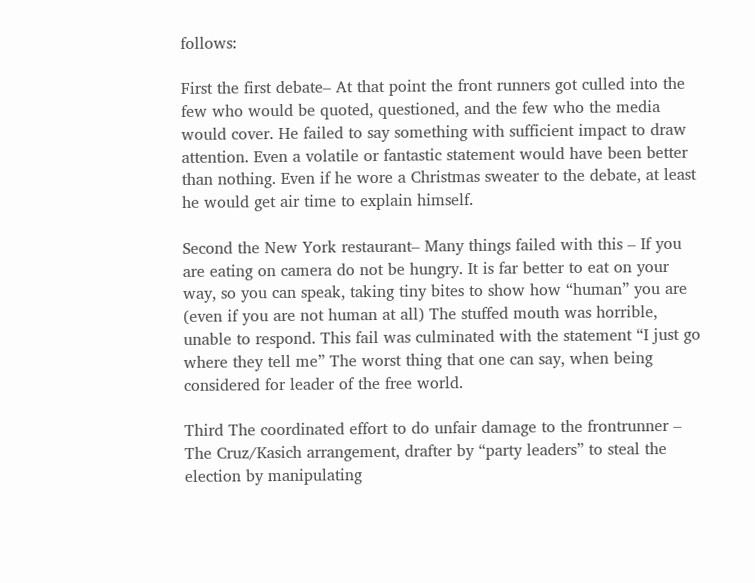follows:

First the first debate– At that point the front runners got culled into the few who would be quoted, questioned, and the few who the media would cover. He failed to say something with sufficient impact to draw attention. Even a volatile or fantastic statement would have been better than nothing. Even if he wore a Christmas sweater to the debate, at least he would get air time to explain himself.

Second the New York restaurant– Many things failed with this – If you are eating on camera do not be hungry. It is far better to eat on your way, so you can speak, taking tiny bites to show how “human” you are (even if you are not human at all) The stuffed mouth was horrible, unable to respond. This fail was culminated with the statement “I just go where they tell me” The worst thing that one can say, when being considered for leader of the free world.

Third The coordinated effort to do unfair damage to the frontrunner – The Cruz/Kasich arrangement, drafter by “party leaders” to steal the election by manipulating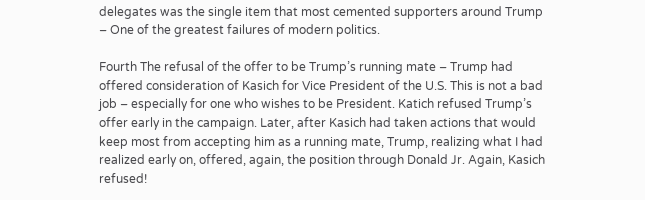delegates was the single item that most cemented supporters around Trump – One of the greatest failures of modern politics.

Fourth The refusal of the offer to be Trump’s running mate – Trump had offered consideration of Kasich for Vice President of the U.S. This is not a bad job – especially for one who wishes to be President. Katich refused Trump’s offer early in the campaign. Later, after Kasich had taken actions that would keep most from accepting him as a running mate, Trump, realizing what I had realized early on, offered, again, the position through Donald Jr. Again, Kasich refused!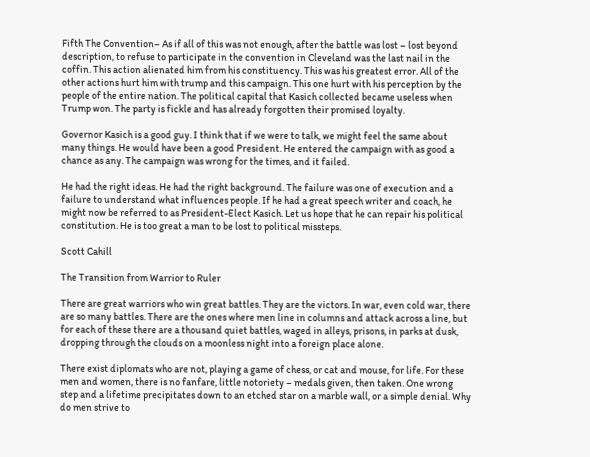Fifth The Convention– As if all of this was not enough, after the battle was lost – lost beyond description, to refuse to participate in the convention in Cleveland was the last nail in the coffin. This action alienated him from his constituency. This was his greatest error. All of the other actions hurt him with trump and this campaign. This one hurt with his perception by the people of the entire nation. The political capital that Kasich collected became useless when Trump won. The party is fickle and has already forgotten their promised loyalty.

Governor Kasich is a good guy. I think that if we were to talk, we might feel the same about many things. He would have been a good President. He entered the campaign with as good a chance as any. The campaign was wrong for the times, and it failed.

He had the right ideas. He had the right background. The failure was one of execution and a failure to understand what influences people. If he had a great speech writer and coach, he might now be referred to as President-Elect Kasich. Let us hope that he can repair his political constitution. He is too great a man to be lost to political missteps.

Scott Cahill

The Transition from Warrior to Ruler

There are great warriors who win great battles. They are the victors. In war, even cold war, there are so many battles. There are the ones where men line in columns and attack across a line, but for each of these there are a thousand quiet battles, waged in alleys, prisons, in parks at dusk, dropping through the clouds on a moonless night into a foreign place alone.

There exist diplomats who are not, playing a game of chess, or cat and mouse, for life. For these men and women, there is no fanfare, little notoriety – medals given, then taken. One wrong step and a lifetime precipitates down to an etched star on a marble wall, or a simple denial. Why do men strive to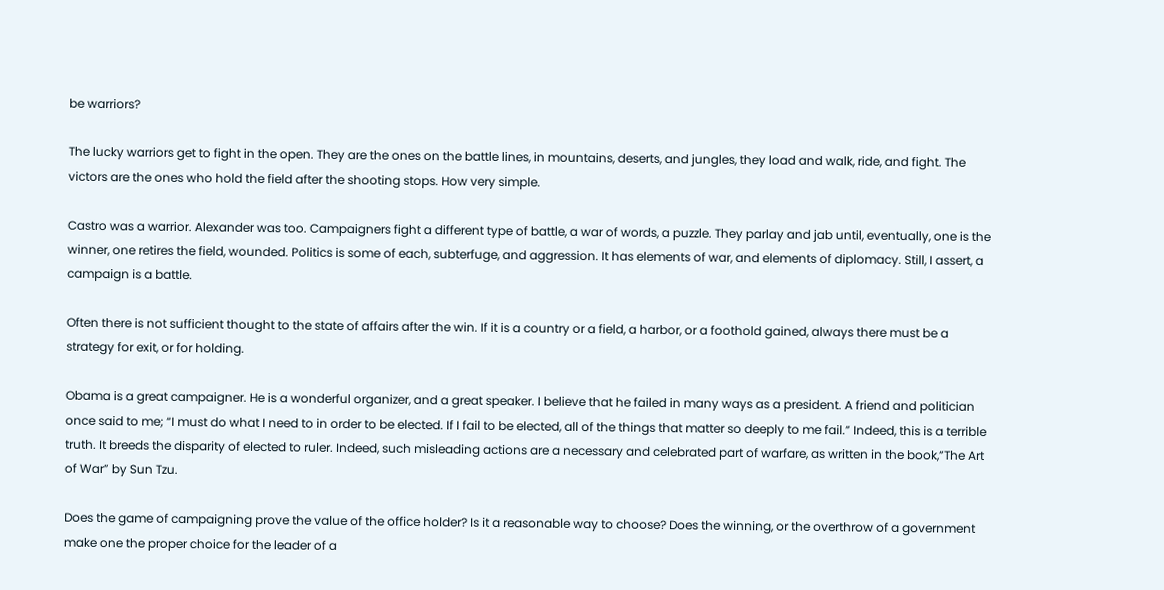be warriors?

The lucky warriors get to fight in the open. They are the ones on the battle lines, in mountains, deserts, and jungles, they load and walk, ride, and fight. The victors are the ones who hold the field after the shooting stops. How very simple.

Castro was a warrior. Alexander was too. Campaigners fight a different type of battle, a war of words, a puzzle. They parlay and jab until, eventually, one is the winner, one retires the field, wounded. Politics is some of each, subterfuge, and aggression. It has elements of war, and elements of diplomacy. Still, I assert, a campaign is a battle.

Often there is not sufficient thought to the state of affairs after the win. If it is a country or a field, a harbor, or a foothold gained, always there must be a strategy for exit, or for holding.

Obama is a great campaigner. He is a wonderful organizer, and a great speaker. I believe that he failed in many ways as a president. A friend and politician once said to me; “I must do what I need to in order to be elected. If I fail to be elected, all of the things that matter so deeply to me fail.” Indeed, this is a terrible truth. It breeds the disparity of elected to ruler. Indeed, such misleading actions are a necessary and celebrated part of warfare, as written in the book,”The Art of War” by Sun Tzu.

Does the game of campaigning prove the value of the office holder? Is it a reasonable way to choose? Does the winning, or the overthrow of a government make one the proper choice for the leader of a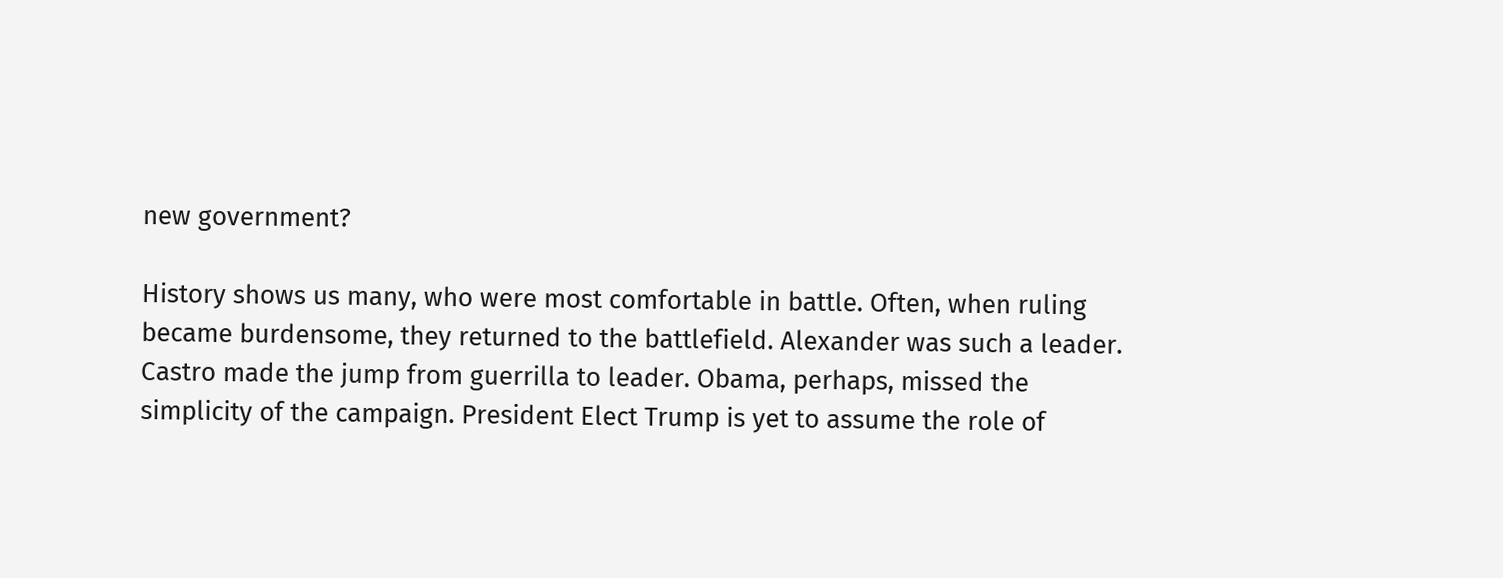new government?

History shows us many, who were most comfortable in battle. Often, when ruling became burdensome, they returned to the battlefield. Alexander was such a leader. Castro made the jump from guerrilla to leader. Obama, perhaps, missed the simplicity of the campaign. President Elect Trump is yet to assume the role of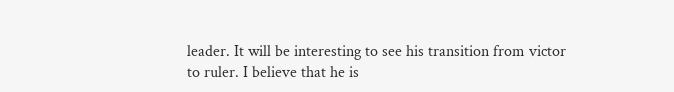leader. It will be interesting to see his transition from victor to ruler. I believe that he is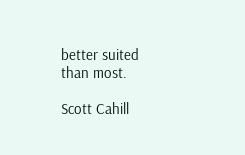better suited than most.

Scott Cahill